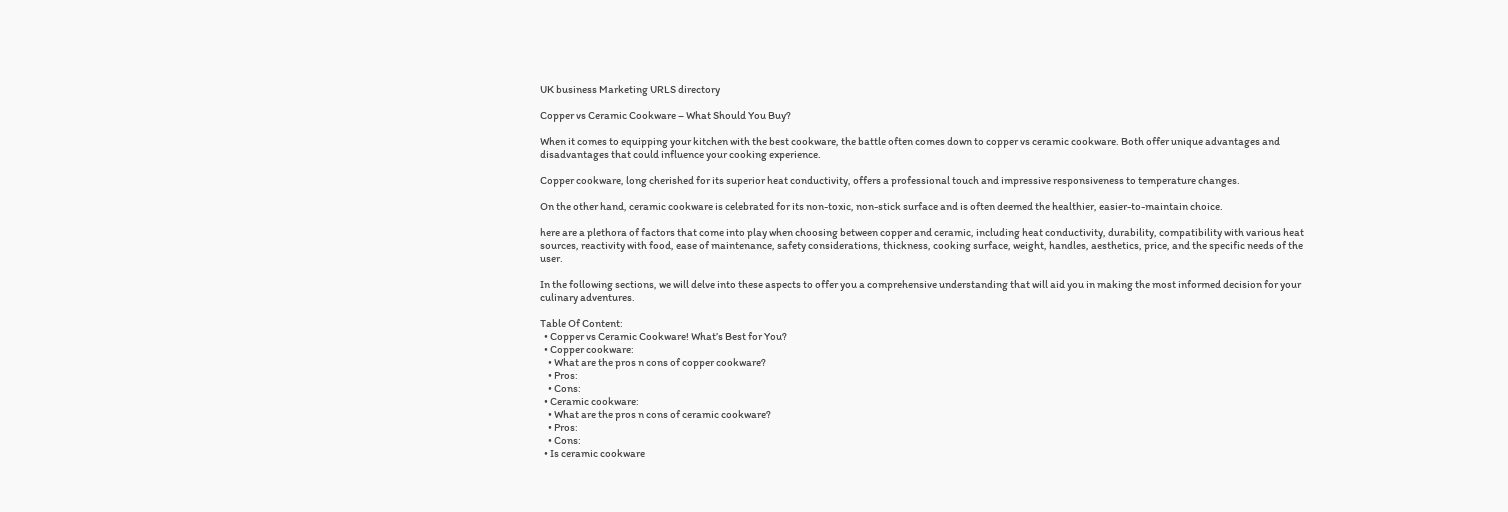UK business Marketing URLS directory

Copper vs Ceramic Cookware – What Should You Buy?

When it comes to equipping your kitchen with the best cookware, the battle often comes down to copper vs ceramic cookware. Both offer unique advantages and disadvantages that could influence your cooking experience.

Copper cookware, long cherished for its superior heat conductivity, offers a professional touch and impressive responsiveness to temperature changes.

On the other hand, ceramic cookware is celebrated for its non-toxic, non-stick surface and is often deemed the healthier, easier-to-maintain choice.

here are a plethora of factors that come into play when choosing between copper and ceramic, including heat conductivity, durability, compatibility with various heat sources, reactivity with food, ease of maintenance, safety considerations, thickness, cooking surface, weight, handles, aesthetics, price, and the specific needs of the user.

In the following sections, we will delve into these aspects to offer you a comprehensive understanding that will aid you in making the most informed decision for your culinary adventures.

Table Of Content:
  • Copper vs Ceramic Cookware! What’s Best for You?
  • Copper cookware:
    • What are the pros n cons of copper cookware?
    • Pros:
    • Cons:
  • Ceramic cookware:
    • What are the pros n cons of ceramic cookware?
    • Pros:
    • Cons:
  • Is ceramic cookware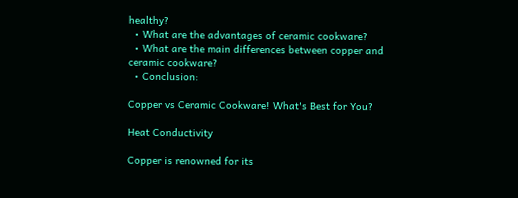healthy?
  • What are the advantages of ceramic cookware?
  • What are the main differences between copper and ceramic cookware?
  • Conclusion:

Copper vs Ceramic Cookware! What's Best for You?

Heat Conductivity

Copper is renowned for its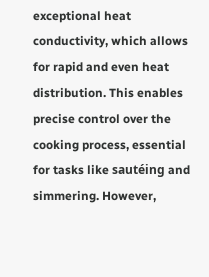exceptional heat conductivity, which allows for rapid and even heat distribution. This enables precise control over the cooking process, essential for tasks like sautéing and simmering. However,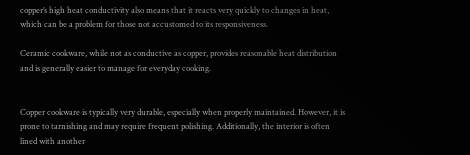copper’s high heat conductivity also means that it reacts very quickly to changes in heat, which can be a problem for those not accustomed to its responsiveness.

Ceramic cookware, while not as conductive as copper, provides reasonable heat distribution and is generally easier to manage for everyday cooking.


Copper cookware is typically very durable, especially when properly maintained. However, it is prone to tarnishing and may require frequent polishing. Additionally, the interior is often lined with another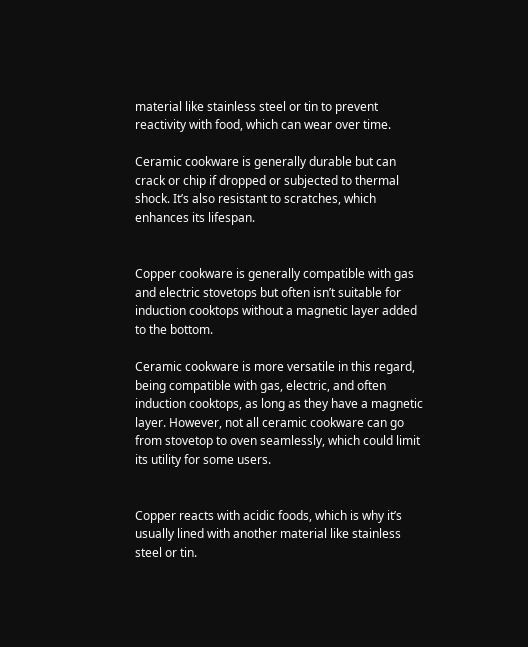material like stainless steel or tin to prevent reactivity with food, which can wear over time.

Ceramic cookware is generally durable but can crack or chip if dropped or subjected to thermal shock. It’s also resistant to scratches, which enhances its lifespan.


Copper cookware is generally compatible with gas and electric stovetops but often isn’t suitable for induction cooktops without a magnetic layer added to the bottom.

Ceramic cookware is more versatile in this regard, being compatible with gas, electric, and often induction cooktops, as long as they have a magnetic layer. However, not all ceramic cookware can go from stovetop to oven seamlessly, which could limit its utility for some users.


Copper reacts with acidic foods, which is why it’s usually lined with another material like stainless steel or tin.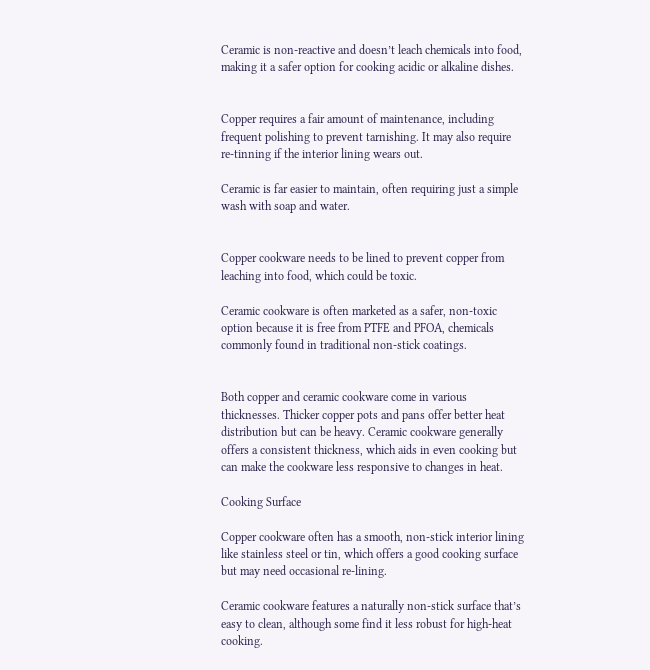Ceramic is non-reactive and doesn’t leach chemicals into food, making it a safer option for cooking acidic or alkaline dishes.


Copper requires a fair amount of maintenance, including frequent polishing to prevent tarnishing. It may also require re-tinning if the interior lining wears out.

Ceramic is far easier to maintain, often requiring just a simple wash with soap and water.


Copper cookware needs to be lined to prevent copper from leaching into food, which could be toxic.

Ceramic cookware is often marketed as a safer, non-toxic option because it is free from PTFE and PFOA, chemicals commonly found in traditional non-stick coatings.


Both copper and ceramic cookware come in various thicknesses. Thicker copper pots and pans offer better heat distribution but can be heavy. Ceramic cookware generally offers a consistent thickness, which aids in even cooking but can make the cookware less responsive to changes in heat.

Cooking Surface

Copper cookware often has a smooth, non-stick interior lining like stainless steel or tin, which offers a good cooking surface but may need occasional re-lining.

Ceramic cookware features a naturally non-stick surface that’s easy to clean, although some find it less robust for high-heat cooking.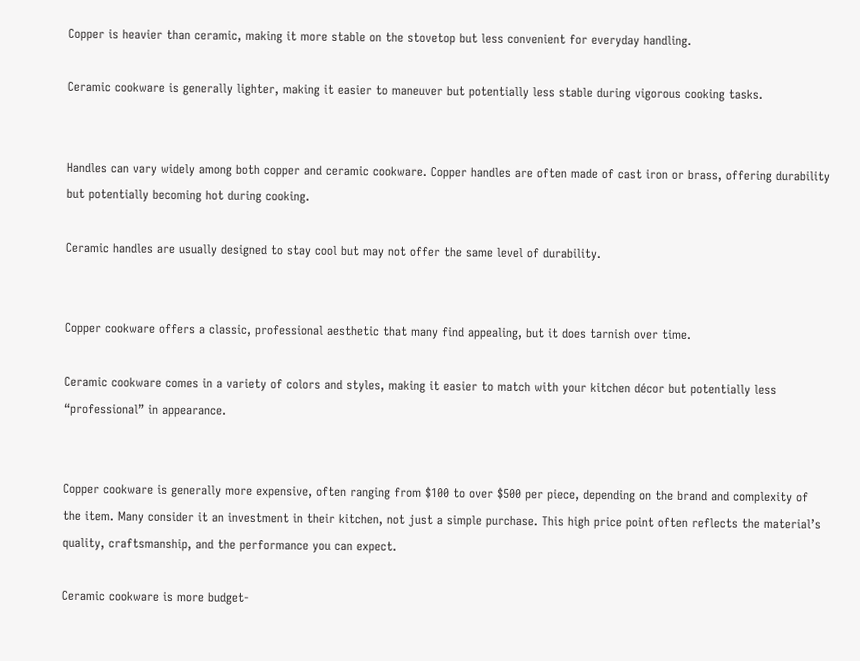Copper is heavier than ceramic, making it more stable on the stovetop but less convenient for everyday handling.

Ceramic cookware is generally lighter, making it easier to maneuver but potentially less stable during vigorous cooking tasks.


Handles can vary widely among both copper and ceramic cookware. Copper handles are often made of cast iron or brass, offering durability but potentially becoming hot during cooking.

Ceramic handles are usually designed to stay cool but may not offer the same level of durability.


Copper cookware offers a classic, professional aesthetic that many find appealing, but it does tarnish over time.

Ceramic cookware comes in a variety of colors and styles, making it easier to match with your kitchen décor but potentially less “professional” in appearance.


Copper cookware is generally more expensive, often ranging from $100 to over $500 per piece, depending on the brand and complexity of the item. Many consider it an investment in their kitchen, not just a simple purchase. This high price point often reflects the material’s quality, craftsmanship, and the performance you can expect.

Ceramic cookware is more budget-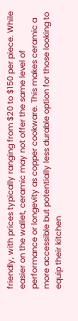friendly, with prices typically ranging from $20 to $150 per piece. While easier on the wallet, ceramic may not offer the same level of performance or longevity as copper cookware. This makes ceramic a more accessible but potentially less durable option for those looking to equip their kitchen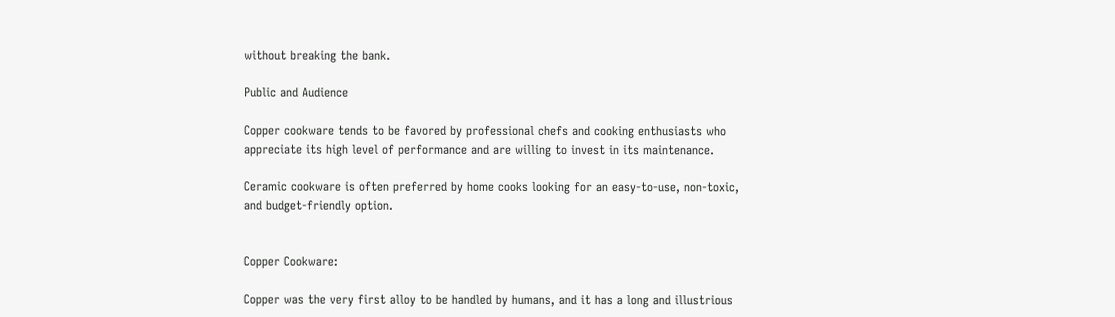without breaking the bank.

Public and Audience

Copper cookware tends to be favored by professional chefs and cooking enthusiasts who appreciate its high level of performance and are willing to invest in its maintenance.

Ceramic cookware is often preferred by home cooks looking for an easy-to-use, non-toxic, and budget-friendly option.


Copper Cookware:

Copper was the very first alloy to be handled by humans, and it has a long and illustrious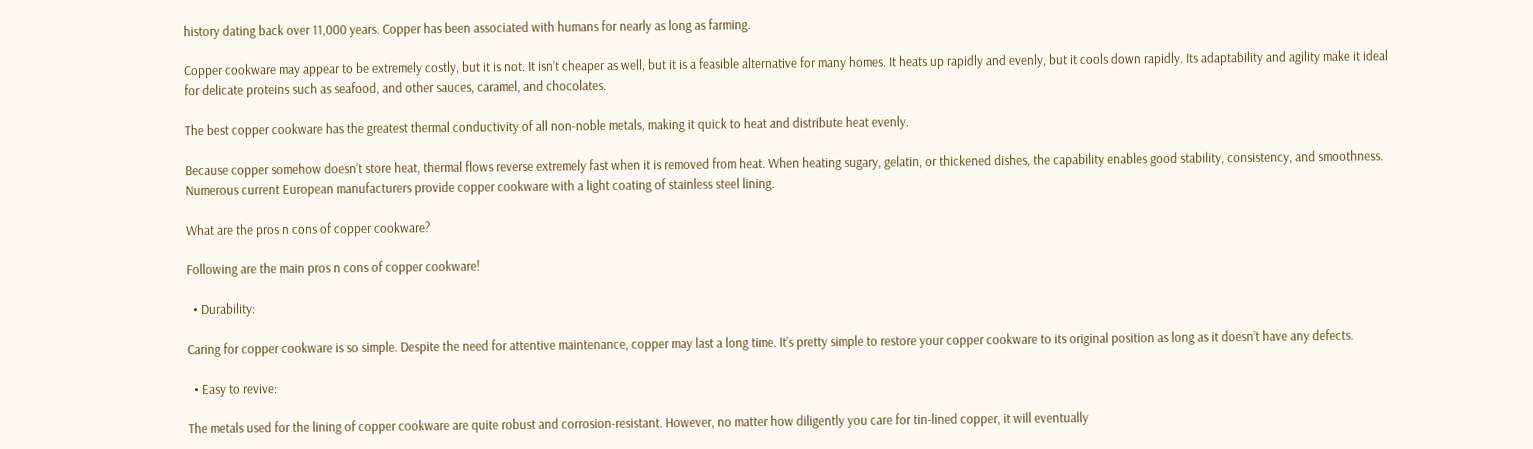history dating back over 11,000 years. Copper has been associated with humans for nearly as long as farming.

Copper cookware may appear to be extremely costly, but it is not. It isn’t cheaper as well, but it is a feasible alternative for many homes. It heats up rapidly and evenly, but it cools down rapidly. Its adaptability and agility make it ideal for delicate proteins such as seafood, and other sauces, caramel, and chocolates.

The best copper cookware has the greatest thermal conductivity of all non-noble metals, making it quick to heat and distribute heat evenly.

Because copper somehow doesn’t store heat, thermal flows reverse extremely fast when it is removed from heat. When heating sugary, gelatin, or thickened dishes, the capability enables good stability, consistency, and smoothness. Numerous current European manufacturers provide copper cookware with a light coating of stainless steel lining.

What are the pros n cons of copper cookware?

Following are the main pros n cons of copper cookware!

  • Durability:

Caring for copper cookware is so simple. Despite the need for attentive maintenance, copper may last a long time. It’s pretty simple to restore your copper cookware to its original position as long as it doesn’t have any defects.

  • Easy to revive:

The metals used for the lining of copper cookware are quite robust and corrosion-resistant. However, no matter how diligently you care for tin-lined copper, it will eventually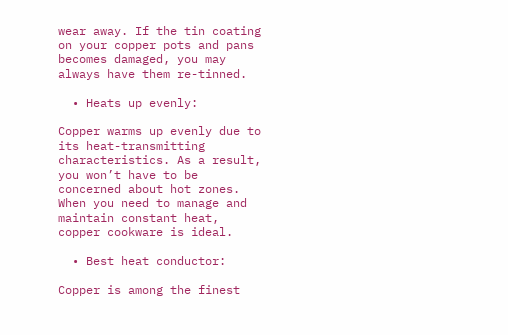wear away. If the tin coating on your copper pots and pans becomes damaged, you may always have them re-tinned.

  • Heats up evenly:

Copper warms up evenly due to its heat-transmitting characteristics. As a result, you won’t have to be concerned about hot zones. When you need to manage and maintain constant heat, copper cookware is ideal.

  • Best heat conductor:

Copper is among the finest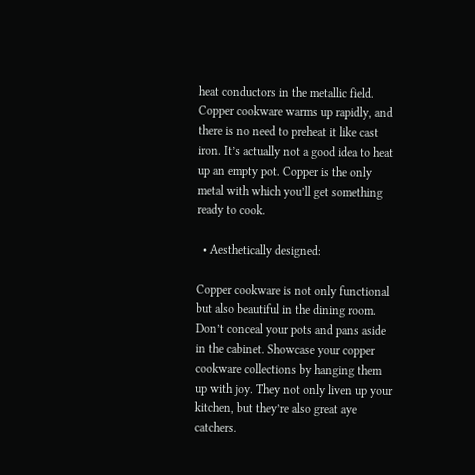heat conductors in the metallic field. Copper cookware warms up rapidly, and there is no need to preheat it like cast iron. It’s actually not a good idea to heat up an empty pot. Copper is the only metal with which you’ll get something ready to cook.

  • Aesthetically designed:

Copper cookware is not only functional but also beautiful in the dining room. Don’t conceal your pots and pans aside in the cabinet. Showcase your copper cookware collections by hanging them up with joy. They not only liven up your kitchen, but they’re also great aye catchers.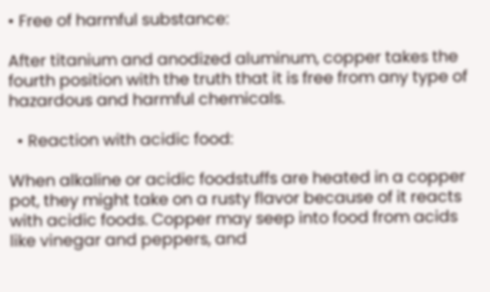• Free of harmful substance:

After titanium and anodized aluminum, copper takes the fourth position with the truth that it is free from any type of hazardous and harmful chemicals.

  • Reaction with acidic food:

When alkaline or acidic foodstuffs are heated in a copper pot, they might take on a rusty flavor because of it reacts with acidic foods. Copper may seep into food from acids like vinegar and peppers, and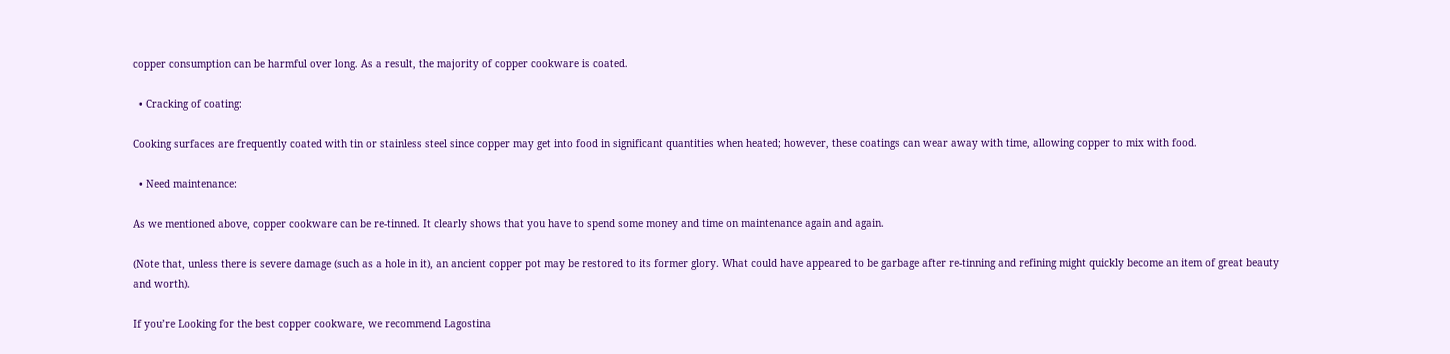copper consumption can be harmful over long. As a result, the majority of copper cookware is coated.

  • Cracking of coating:

Cooking surfaces are frequently coated with tin or stainless steel since copper may get into food in significant quantities when heated; however, these coatings can wear away with time, allowing copper to mix with food.

  • Need maintenance:

As we mentioned above, copper cookware can be re-tinned. It clearly shows that you have to spend some money and time on maintenance again and again.

(Note that, unless there is severe damage (such as a hole in it), an ancient copper pot may be restored to its former glory. What could have appeared to be garbage after re-tinning and refining might quickly become an item of great beauty and worth).

If you’re Looking for the best copper cookware, we recommend Lagostina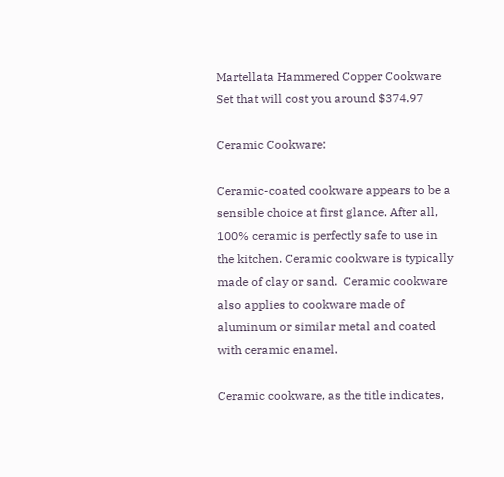Martellata Hammered Copper Cookware Set that will cost you around $374.97

Ceramic Cookware:

Ceramic-coated cookware appears to be a sensible choice at first glance. After all, 100% ceramic is perfectly safe to use in the kitchen. Ceramic cookware is typically made of clay or sand.  Ceramic cookware also applies to cookware made of aluminum or similar metal and coated with ceramic enamel.

Ceramic cookware, as the title indicates,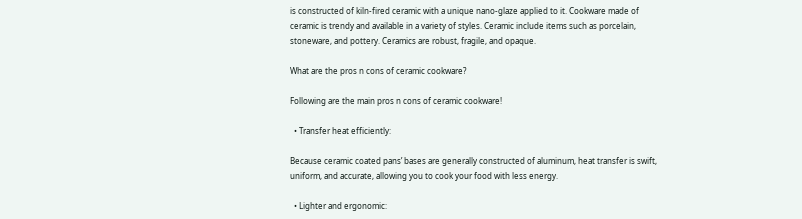is constructed of kiln-fired ceramic with a unique nano-glaze applied to it. Cookware made of ceramic is trendy and available in a variety of styles. Ceramic include items such as porcelain, stoneware, and pottery. Ceramics are robust, fragile, and opaque.

What are the pros n cons of ceramic cookware?

Following are the main pros n cons of ceramic cookware!

  • Transfer heat efficiently:

Because ceramic coated pans’ bases are generally constructed of aluminum, heat transfer is swift, uniform, and accurate, allowing you to cook your food with less energy.

  • Lighter and ergonomic: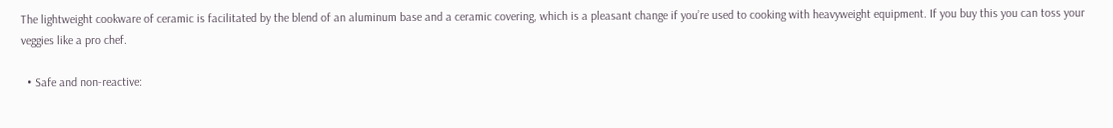The lightweight cookware of ceramic is facilitated by the blend of an aluminum base and a ceramic covering, which is a pleasant change if you’re used to cooking with heavyweight equipment. If you buy this you can toss your veggies like a pro chef.

  • Safe and non-reactive: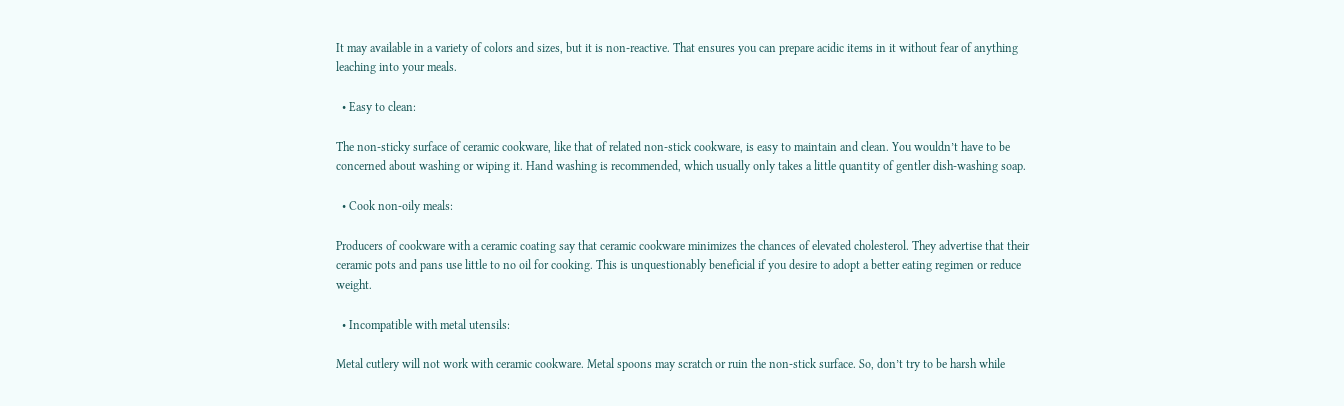It may available in a variety of colors and sizes, but it is non-reactive. That ensures you can prepare acidic items in it without fear of anything leaching into your meals.

  • Easy to clean:

The non-sticky surface of ceramic cookware, like that of related non-stick cookware, is easy to maintain and clean. You wouldn’t have to be concerned about washing or wiping it. Hand washing is recommended, which usually only takes a little quantity of gentler dish-washing soap.

  • Cook non-oily meals:

Producers of cookware with a ceramic coating say that ceramic cookware minimizes the chances of elevated cholesterol. They advertise that their ceramic pots and pans use little to no oil for cooking. This is unquestionably beneficial if you desire to adopt a better eating regimen or reduce weight.

  • Incompatible with metal utensils:

Metal cutlery will not work with ceramic cookware. Metal spoons may scratch or ruin the non-stick surface. So, don’t try to be harsh while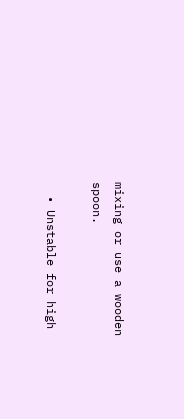mixing or use a wooden spoon.

  • Unstable for high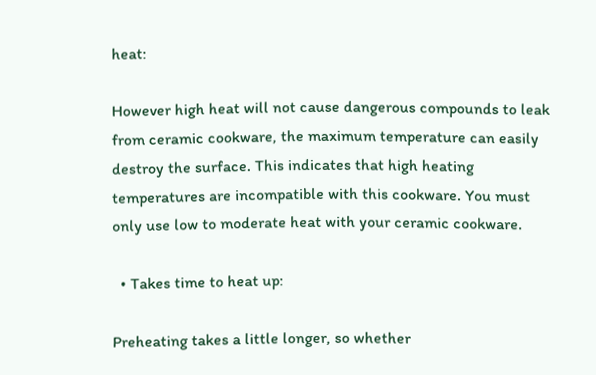heat:

However high heat will not cause dangerous compounds to leak from ceramic cookware, the maximum temperature can easily destroy the surface. This indicates that high heating temperatures are incompatible with this cookware. You must only use low to moderate heat with your ceramic cookware.

  • Takes time to heat up:

Preheating takes a little longer, so whether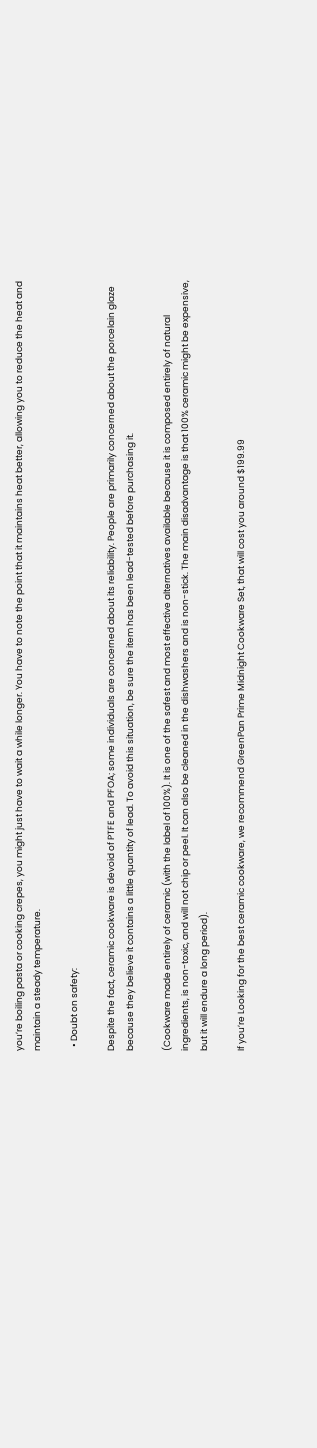you’re boiling pasta or cooking crepes, you might just have to wait a while longer. You have to note the point that it maintains heat better, allowing you to reduce the heat and maintain a steady temperature.

  • Doubt on safety:

Despite the fact, ceramic cookware is devoid of PTFE and PFOA; some individuals are concerned about its reliability. People are primarily concerned about the porcelain glaze because they believe it contains a little quantity of lead. To avoid this situation, be sure the item has been lead-tested before purchasing it.

(Cookware made entirely of ceramic (with the label of 100%). It is one of the safest and most effective alternatives available because it is composed entirely of natural ingredients, is non-toxic, and will not chip or peel. It can also be cleaned in the dishwashers and is non-stick. The main disadvantage is that 100% ceramic might be expensive, but it will endure a long period).

If you’re Looking for the best ceramic cookware, we recommend GreenPan Prime Midnight Cookware Set, that will cost you around $199.99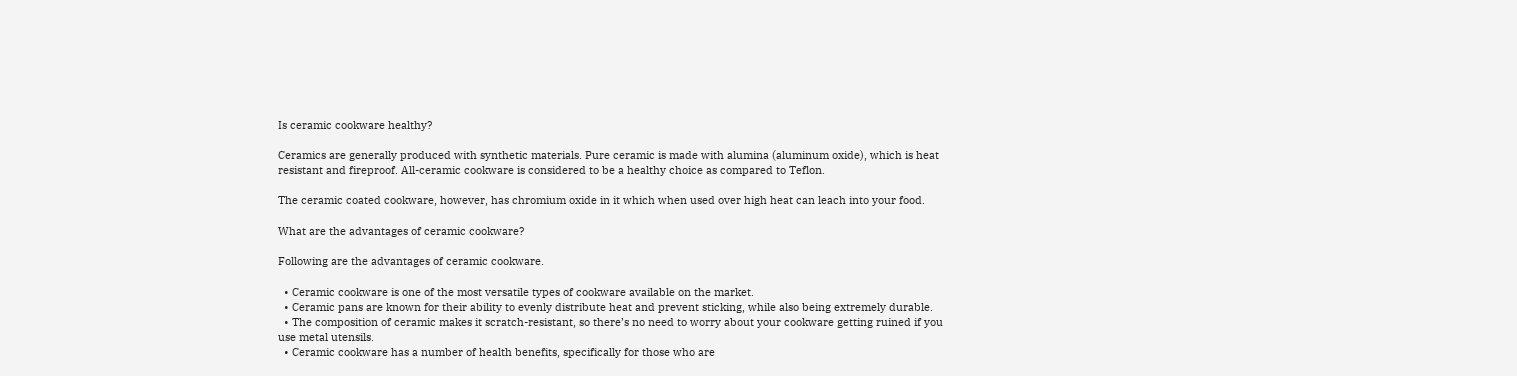Is ceramic cookware healthy?

Ceramics are generally produced with synthetic materials. Pure ceramic is made with alumina (aluminum oxide), which is heat resistant and fireproof. All-ceramic cookware is considered to be a healthy choice as compared to Teflon.

The ceramic coated cookware, however, has chromium oxide in it which when used over high heat can leach into your food.

What are the advantages of ceramic cookware?

Following are the advantages of ceramic cookware.

  • Ceramic cookware is one of the most versatile types of cookware available on the market.
  • Ceramic pans are known for their ability to evenly distribute heat and prevent sticking, while also being extremely durable.
  • The composition of ceramic makes it scratch-resistant, so there’s no need to worry about your cookware getting ruined if you use metal utensils.
  • Ceramic cookware has a number of health benefits, specifically for those who are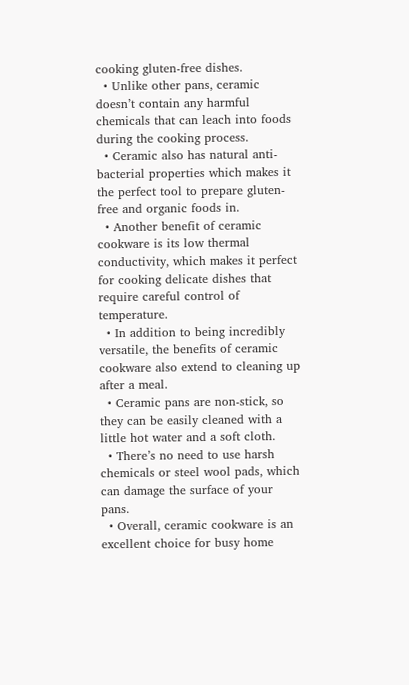cooking gluten-free dishes.
  • Unlike other pans, ceramic doesn’t contain any harmful chemicals that can leach into foods during the cooking process.
  • Ceramic also has natural anti-bacterial properties which makes it the perfect tool to prepare gluten-free and organic foods in.
  • Another benefit of ceramic cookware is its low thermal conductivity, which makes it perfect for cooking delicate dishes that require careful control of temperature.
  • In addition to being incredibly versatile, the benefits of ceramic cookware also extend to cleaning up after a meal.
  • Ceramic pans are non-stick, so they can be easily cleaned with a little hot water and a soft cloth.
  • There’s no need to use harsh chemicals or steel wool pads, which can damage the surface of your pans.
  • Overall, ceramic cookware is an excellent choice for busy home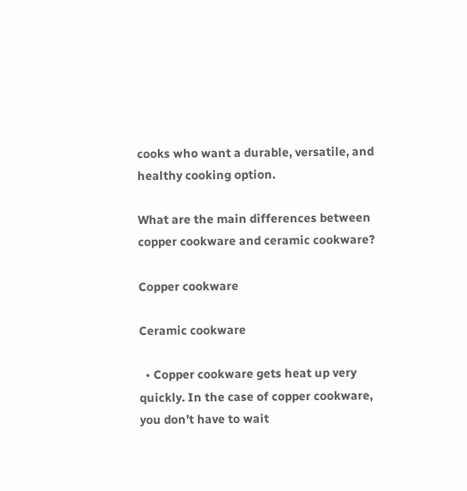cooks who want a durable, versatile, and healthy cooking option.

What are the main differences between copper cookware and ceramic cookware?

Copper cookware

Ceramic cookware

  • Copper cookware gets heat up very quickly. In the case of copper cookware, you don’t have to wait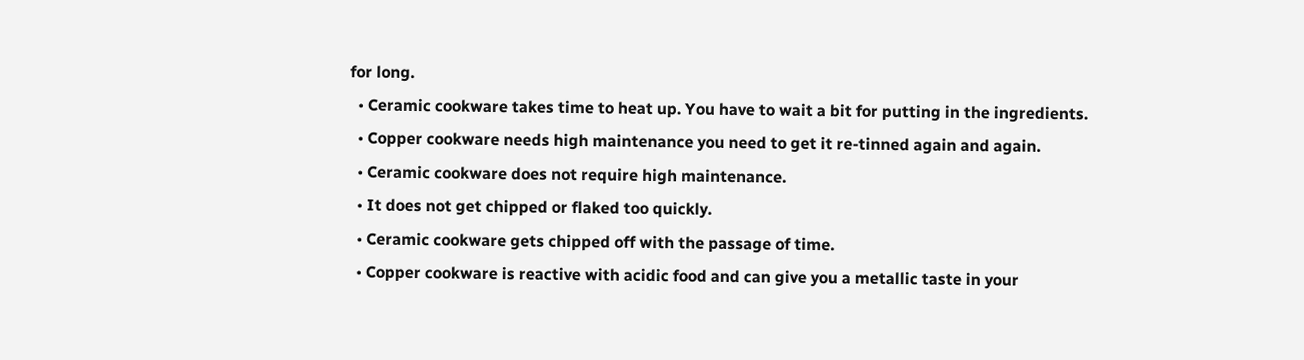for long.
  • Ceramic cookware takes time to heat up. You have to wait a bit for putting in the ingredients.
  • Copper cookware needs high maintenance you need to get it re-tinned again and again.
  • Ceramic cookware does not require high maintenance.
  • It does not get chipped or flaked too quickly.
  • Ceramic cookware gets chipped off with the passage of time.
  • Copper cookware is reactive with acidic food and can give you a metallic taste in your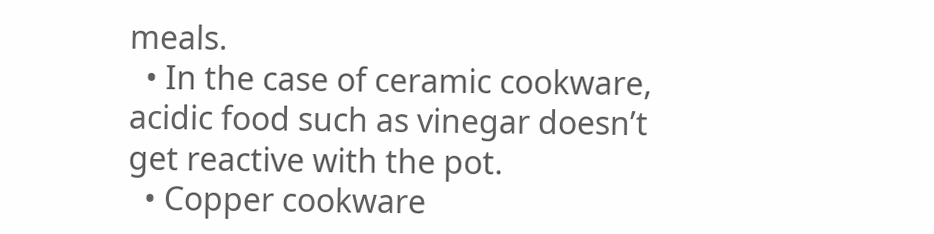meals.
  • In the case of ceramic cookware, acidic food such as vinegar doesn’t get reactive with the pot.
  • Copper cookware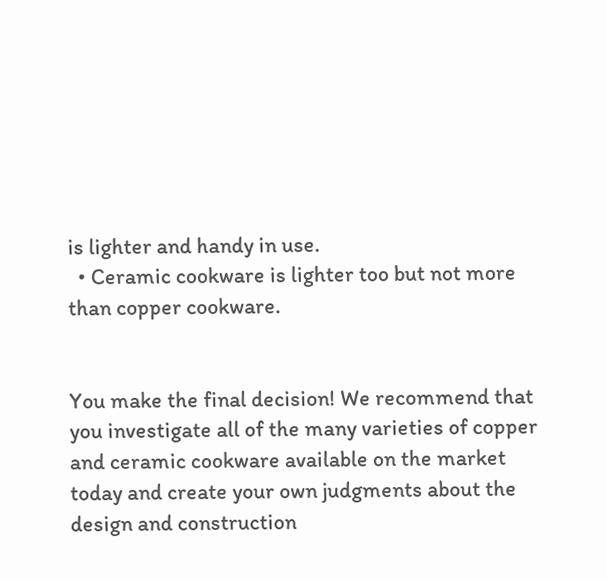is lighter and handy in use.
  • Ceramic cookware is lighter too but not more than copper cookware.


You make the final decision! We recommend that you investigate all of the many varieties of copper and ceramic cookware available on the market today and create your own judgments about the design and construction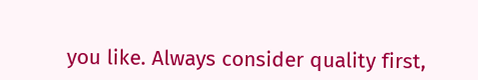you like. Always consider quality first,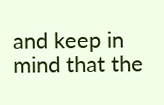and keep in mind that the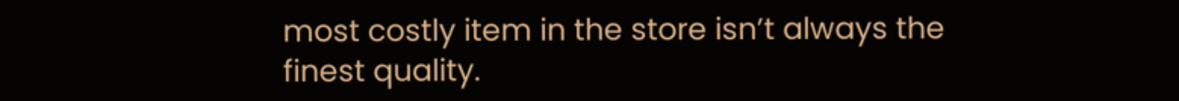most costly item in the store isn’t always the finest quality.